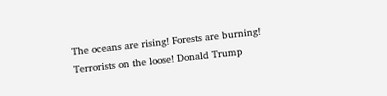The oceans are rising! Forests are burning! Terrorists on the loose! Donald Trump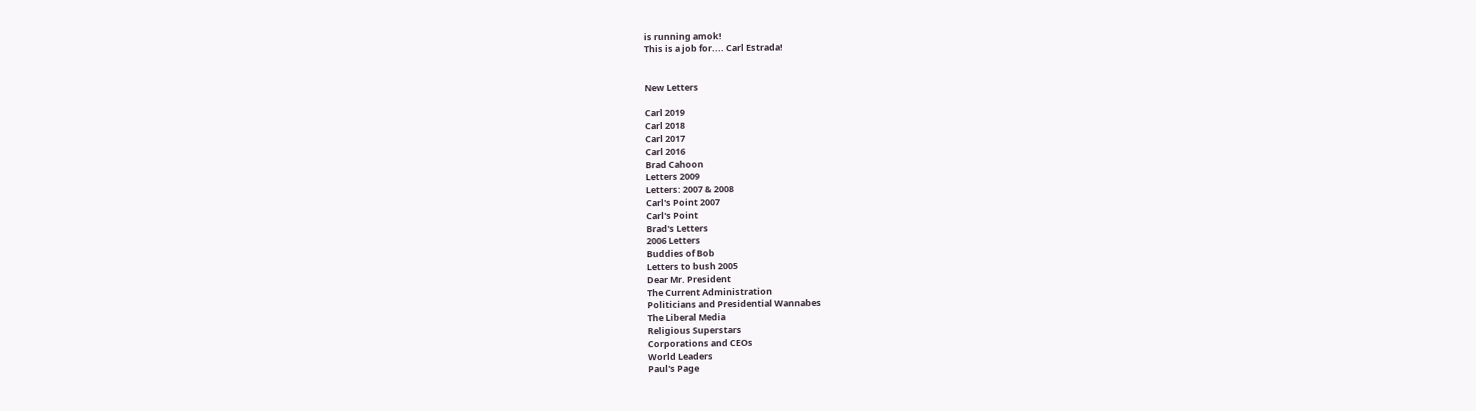is running amok!
This is a job for.... Carl Estrada!


New Letters

Carl 2019
Carl 2018
Carl 2017
Carl 2016
Brad Cahoon
Letters 2009
Letters: 2007 & 2008
Carl's Point 2007
Carl's Point
Brad's Letters
2006 Letters
Buddies of Bob
Letters to bush 2005
Dear Mr. President
The Current Administration
Politicians and Presidential Wannabes
The Liberal Media
Religious Superstars
Corporations and CEOs
World Leaders
Paul's Page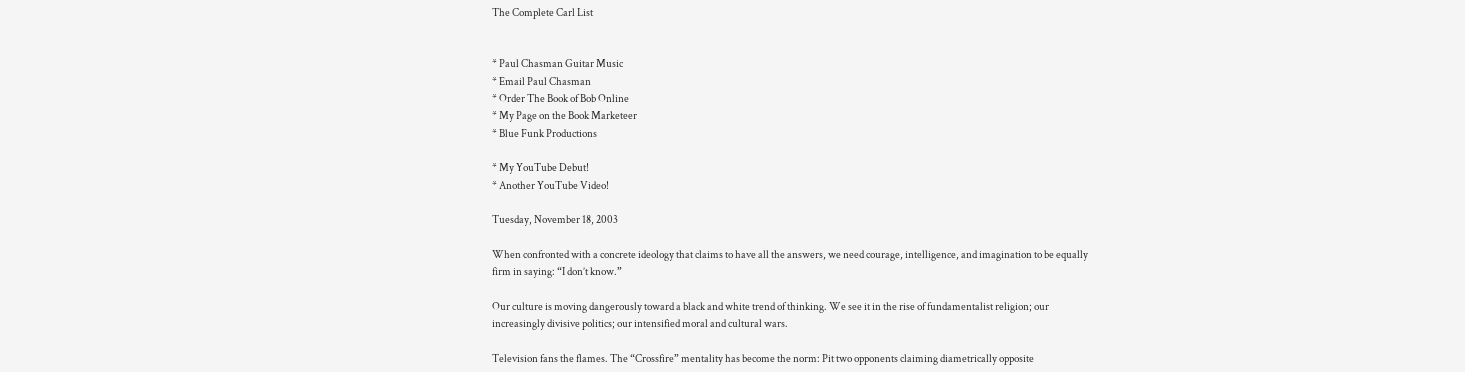The Complete Carl List


* Paul Chasman Guitar Music
* Email Paul Chasman
* Order The Book of Bob Online
* My Page on the Book Marketeer
* Blue Funk Productions

* My YouTube Debut!
* Another YouTube Video!

Tuesday, November 18, 2003

When confronted with a concrete ideology that claims to have all the answers, we need courage, intelligence, and imagination to be equally firm in saying: “I don’t know.”

Our culture is moving dangerously toward a black and white trend of thinking. We see it in the rise of fundamentalist religion; our increasingly divisive politics; our intensified moral and cultural wars.

Television fans the flames. The “Crossfire” mentality has become the norm: Pit two opponents claiming diametrically opposite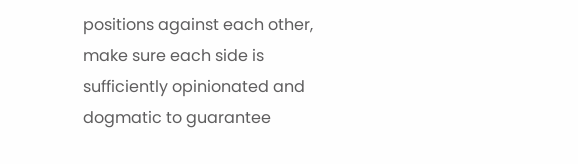positions against each other, make sure each side is sufficiently opinionated and dogmatic to guarantee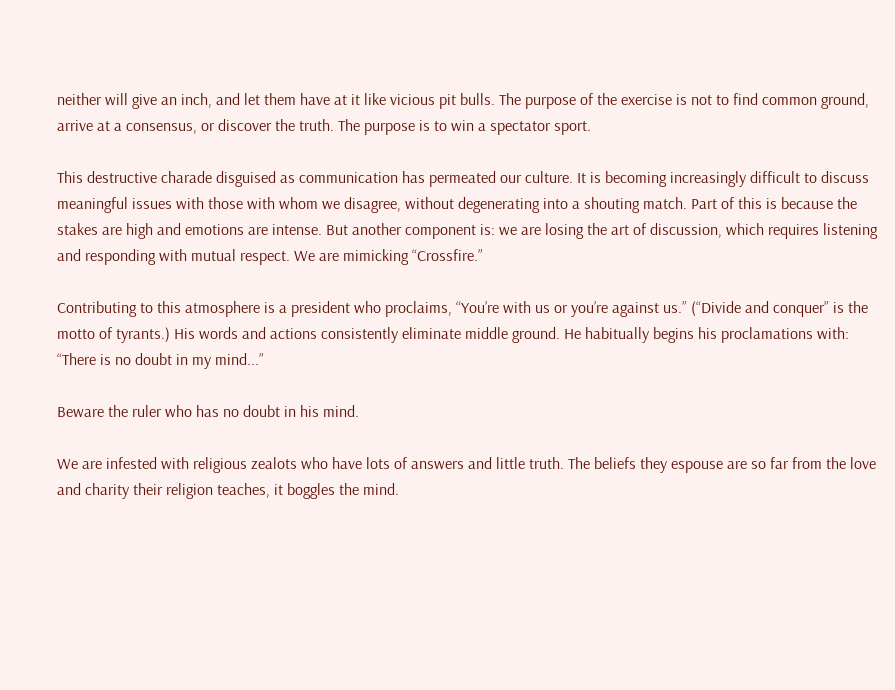neither will give an inch, and let them have at it like vicious pit bulls. The purpose of the exercise is not to find common ground, arrive at a consensus, or discover the truth. The purpose is to win a spectator sport.

This destructive charade disguised as communication has permeated our culture. It is becoming increasingly difficult to discuss meaningful issues with those with whom we disagree, without degenerating into a shouting match. Part of this is because the stakes are high and emotions are intense. But another component is: we are losing the art of discussion, which requires listening and responding with mutual respect. We are mimicking “Crossfire.”

Contributing to this atmosphere is a president who proclaims, “You’re with us or you’re against us.” (“Divide and conquer” is the motto of tyrants.) His words and actions consistently eliminate middle ground. He habitually begins his proclamations with: “There is no doubt in my mind...”

Beware the ruler who has no doubt in his mind.

We are infested with religious zealots who have lots of answers and little truth. The beliefs they espouse are so far from the love and charity their religion teaches, it boggles the mind.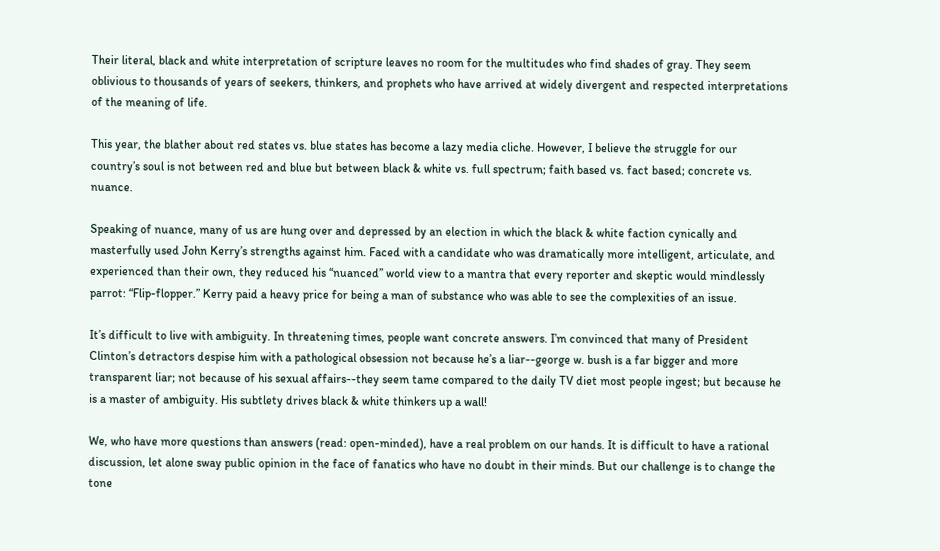Their literal, black and white interpretation of scripture leaves no room for the multitudes who find shades of gray. They seem oblivious to thousands of years of seekers, thinkers, and prophets who have arrived at widely divergent and respected interpretations of the meaning of life.

This year, the blather about red states vs. blue states has become a lazy media cliche. However, I believe the struggle for our country’s soul is not between red and blue but between black & white vs. full spectrum; faith based vs. fact based; concrete vs. nuance.

Speaking of nuance, many of us are hung over and depressed by an election in which the black & white faction cynically and masterfully used John Kerry’s strengths against him. Faced with a candidate who was dramatically more intelligent, articulate, and experienced than their own, they reduced his “nuanced” world view to a mantra that every reporter and skeptic would mindlessly parrot: “Flip-flopper.” Kerry paid a heavy price for being a man of substance who was able to see the complexities of an issue.

It’s difficult to live with ambiguity. In threatening times, people want concrete answers. I’m convinced that many of President Clinton’s detractors despise him with a pathological obsession not because he’s a liar--george w. bush is a far bigger and more transparent liar; not because of his sexual affairs--they seem tame compared to the daily TV diet most people ingest; but because he is a master of ambiguity. His subtlety drives black & white thinkers up a wall!

We, who have more questions than answers (read: open-minded), have a real problem on our hands. It is difficult to have a rational discussion, let alone sway public opinion in the face of fanatics who have no doubt in their minds. But our challenge is to change the tone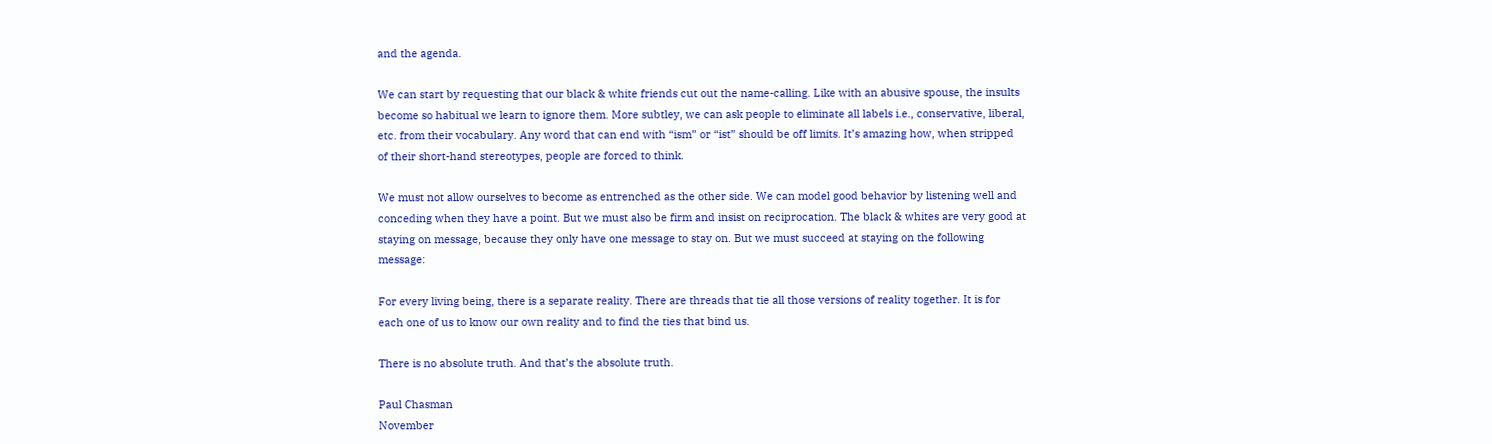and the agenda.

We can start by requesting that our black & white friends cut out the name-calling. Like with an abusive spouse, the insults become so habitual we learn to ignore them. More subtley, we can ask people to eliminate all labels i.e., conservative, liberal, etc. from their vocabulary. Any word that can end with “ism” or “ist” should be off limits. It’s amazing how, when stripped of their short-hand stereotypes, people are forced to think.

We must not allow ourselves to become as entrenched as the other side. We can model good behavior by listening well and conceding when they have a point. But we must also be firm and insist on reciprocation. The black & whites are very good at staying on message, because they only have one message to stay on. But we must succeed at staying on the following message:

For every living being, there is a separate reality. There are threads that tie all those versions of reality together. It is for each one of us to know our own reality and to find the ties that bind us.

There is no absolute truth. And that’s the absolute truth.

Paul Chasman
November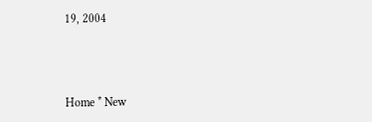19, 2004



Home * New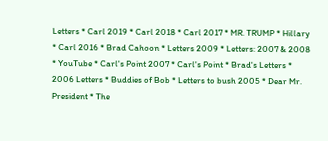Letters * Carl 2019 * Carl 2018 * Carl 2017 * MR. TRUMP * Hillary * Carl 2016 * Brad Cahoon * Letters 2009 * Letters: 2007 & 2008 * YouTube * Carl's Point 2007 * Carl's Point * Brad's Letters * 2006 Letters * Buddies of Bob * Letters to bush 2005 * Dear Mr. President * The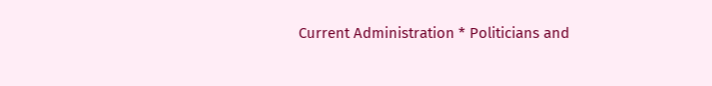Current Administration * Politicians and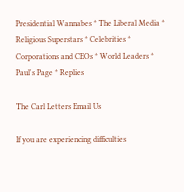Presidential Wannabes * The Liberal Media * Religious Superstars * Celebrities * Corporations and CEOs * World Leaders * Paul's Page * Replies

The Carl Letters Email Us

If you are experiencing difficulties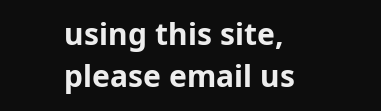using this site, please email us